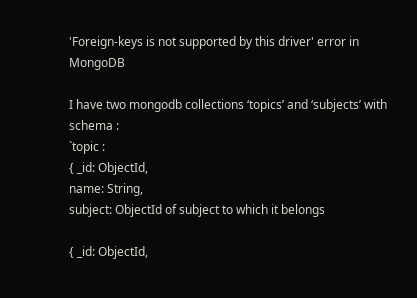'Foreign-keys is not supported by this driver' error in MongoDB

I have two mongodb collections ‘topics’ and ‘subjects’ with schema :
`topic :
{ _id: ObjectId,
name: String,
subject: ObjectId of subject to which it belongs

{ _id: ObjectId,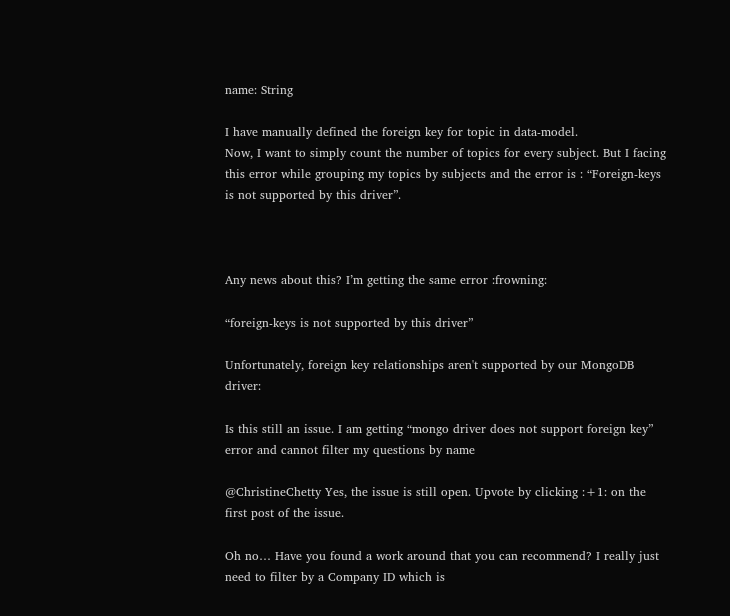name: String

I have manually defined the foreign key for topic in data-model.
Now, I want to simply count the number of topics for every subject. But I facing this error while grouping my topics by subjects and the error is : “Foreign-keys is not supported by this driver”.



Any news about this? I’m getting the same error :frowning:

“foreign-keys is not supported by this driver”

Unfortunately, foreign key relationships aren't supported by our MongoDB driver:

Is this still an issue. I am getting “mongo driver does not support foreign key” error and cannot filter my questions by name

@ChristineChetty Yes, the issue is still open. Upvote by clicking :+1: on the first post of the issue.

Oh no… Have you found a work around that you can recommend? I really just need to filter by a Company ID which is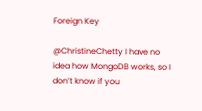Foreign Key

@ChristineChetty I have no idea how MongoDB works, so I don’t know if you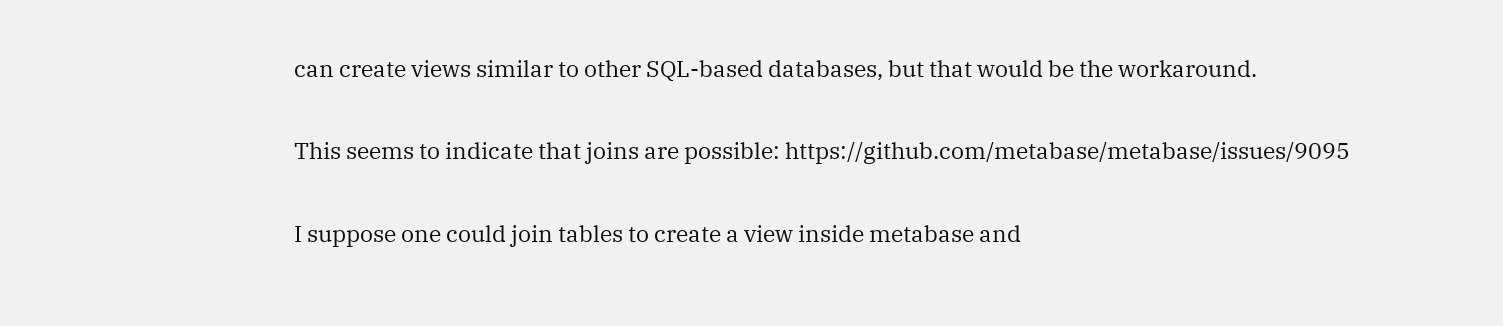can create views similar to other SQL-based databases, but that would be the workaround.

This seems to indicate that joins are possible: https://github.com/metabase/metabase/issues/9095

I suppose one could join tables to create a view inside metabase and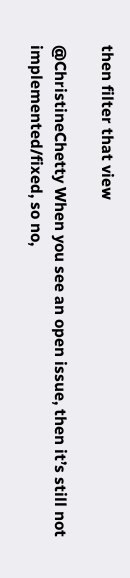then filter that view

@ChristineChetty When you see an open issue, then it’s still not implemented/fixed, so no,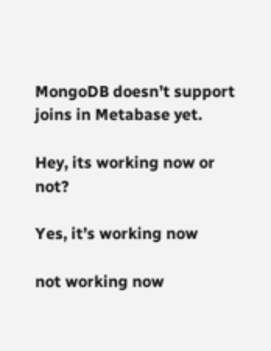MongoDB doesn’t support joins in Metabase yet.

Hey, its working now or not?

Yes, it’s working now

not working now